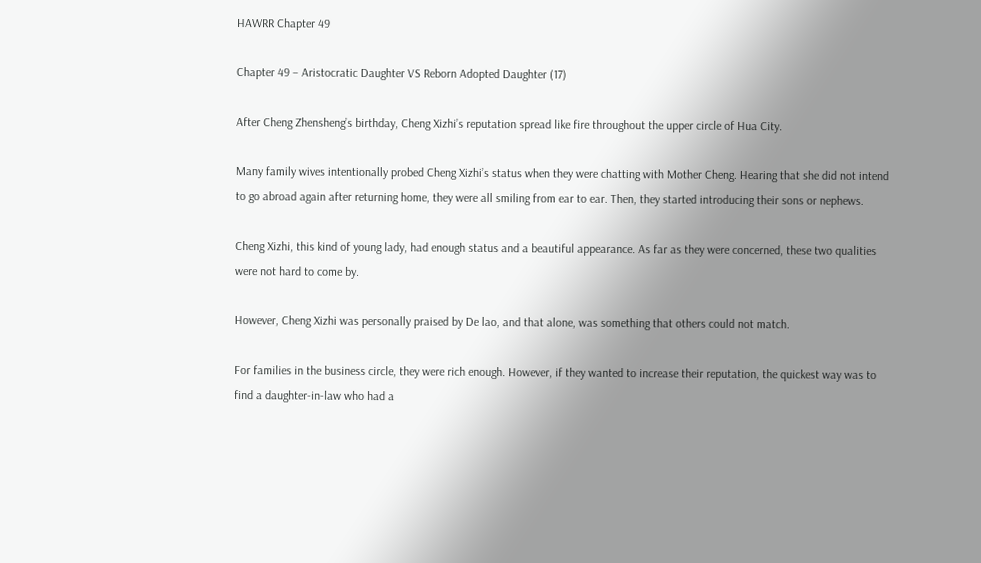HAWRR Chapter 49

Chapter 49 – Aristocratic Daughter VS Reborn Adopted Daughter (17)

After Cheng Zhensheng’s birthday, Cheng Xizhi’s reputation spread like fire throughout the upper circle of Hua City.

Many family wives intentionally probed Cheng Xizhi’s status when they were chatting with Mother Cheng. Hearing that she did not intend to go abroad again after returning home, they were all smiling from ear to ear. Then, they started introducing their sons or nephews.

Cheng Xizhi, this kind of young lady, had enough status and a beautiful appearance. As far as they were concerned, these two qualities were not hard to come by.

However, Cheng Xizhi was personally praised by De lao, and that alone, was something that others could not match.

For families in the business circle, they were rich enough. However, if they wanted to increase their reputation, the quickest way was to find a daughter-in-law who had a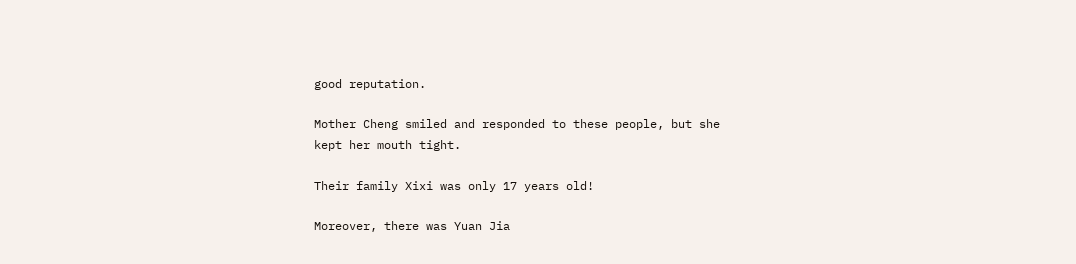good reputation.

Mother Cheng smiled and responded to these people, but she kept her mouth tight.

Their family Xixi was only 17 years old!

Moreover, there was Yuan Jia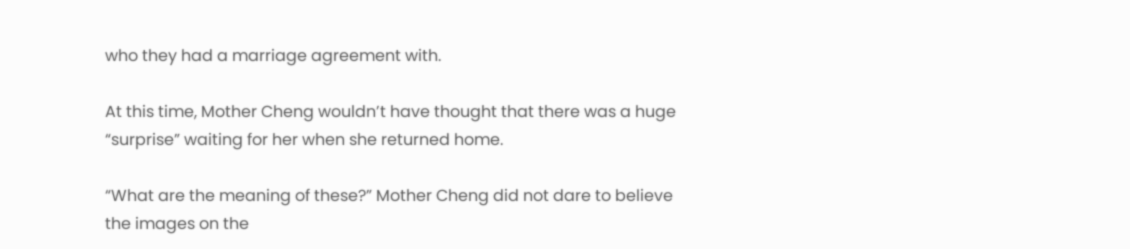who they had a marriage agreement with.

At this time, Mother Cheng wouldn’t have thought that there was a huge “surprise” waiting for her when she returned home.

“What are the meaning of these?” Mother Cheng did not dare to believe the images on the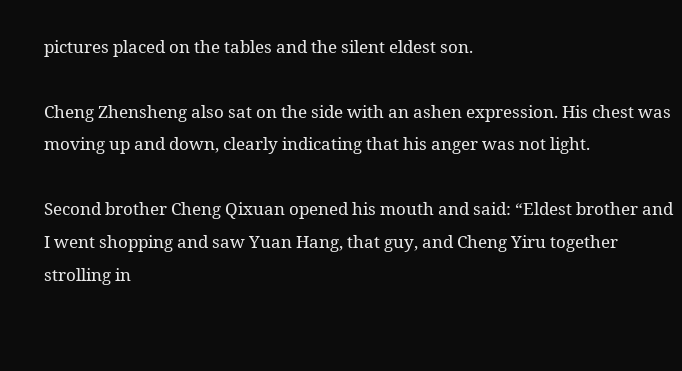pictures placed on the tables and the silent eldest son.

Cheng Zhensheng also sat on the side with an ashen expression. His chest was moving up and down, clearly indicating that his anger was not light.

Second brother Cheng Qixuan opened his mouth and said: “Eldest brother and I went shopping and saw Yuan Hang, that guy, and Cheng Yiru together strolling in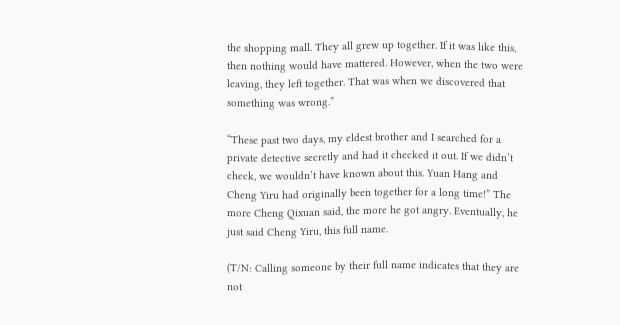the shopping mall. They all grew up together. If it was like this, then nothing would have mattered. However, when the two were leaving, they left together. That was when we discovered that something was wrong.”

“These past two days, my eldest brother and I searched for a private detective secretly and had it checked it out. If we didn’t check, we wouldn’t have known about this. Yuan Hang and Cheng Yiru had originally been together for a long time!” The more Cheng Qixuan said, the more he got angry. Eventually, he just said Cheng Yiru, this full name.

(T/N: Calling someone by their full name indicates that they are not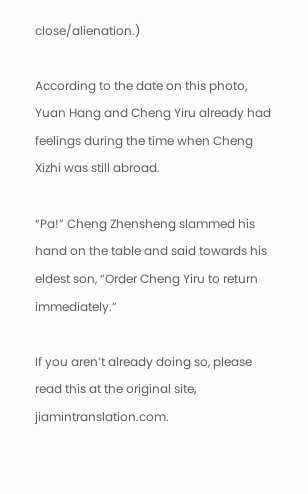close/alienation.)

According to the date on this photo, Yuan Hang and Cheng Yiru already had feelings during the time when Cheng Xizhi was still abroad.

“Pa!” Cheng Zhensheng slammed his hand on the table and said towards his eldest son, “Order Cheng Yiru to return immediately.”

If you aren’t already doing so, please read this at the original site, jiamintranslation.com.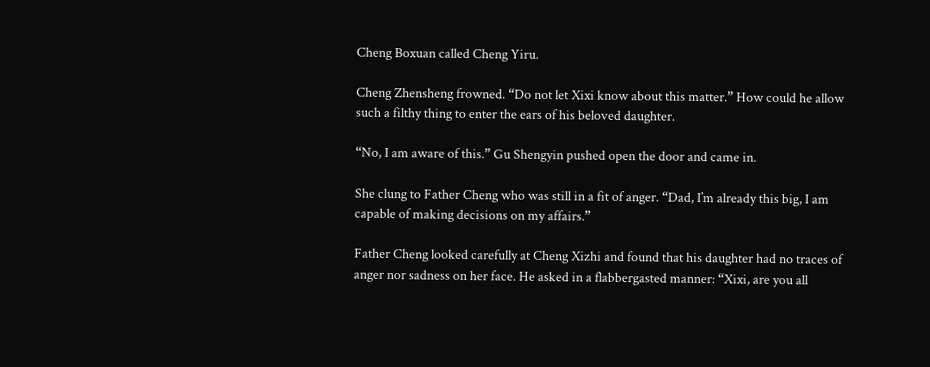Cheng Boxuan called Cheng Yiru.

Cheng Zhensheng frowned. “Do not let Xixi know about this matter.” How could he allow such a filthy thing to enter the ears of his beloved daughter.

“No, I am aware of this.” Gu Shengyin pushed open the door and came in.

She clung to Father Cheng who was still in a fit of anger. “Dad, I’m already this big, I am capable of making decisions on my affairs.”

Father Cheng looked carefully at Cheng Xizhi and found that his daughter had no traces of anger nor sadness on her face. He asked in a flabbergasted manner: “Xixi, are you all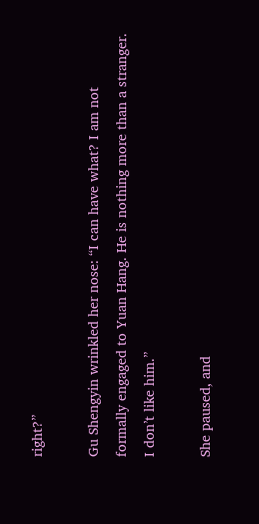right?”

Gu Shengyin wrinkled her nose: “I can have what? I am not formally engaged to Yuan Hang. He is nothing more than a stranger. I don’t like him.”

She paused, and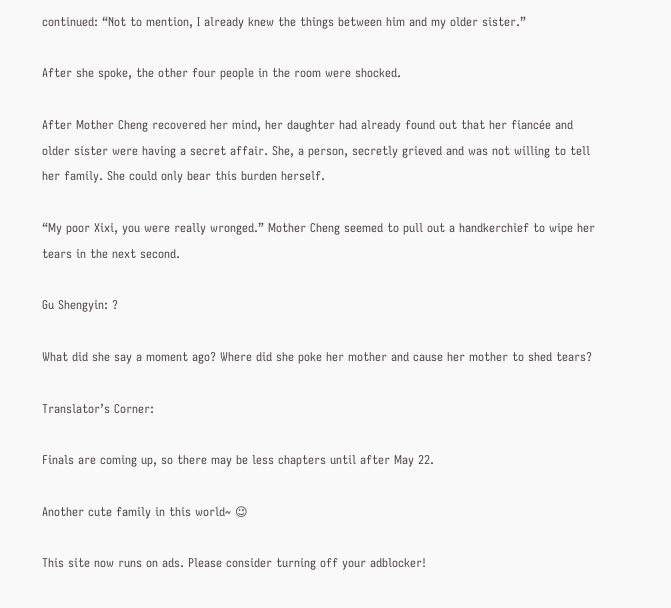continued: “Not to mention, I already knew the things between him and my older sister.”

After she spoke, the other four people in the room were shocked.

After Mother Cheng recovered her mind, her daughter had already found out that her fiancée and older sister were having a secret affair. She, a person, secretly grieved and was not willing to tell her family. She could only bear this burden herself.

“My poor Xixi, you were really wronged.” Mother Cheng seemed to pull out a handkerchief to wipe her tears in the next second.

Gu Shengyin: ?

What did she say a moment ago? Where did she poke her mother and cause her mother to shed tears?

Translator’s Corner:

Finals are coming up, so there may be less chapters until after May 22.

Another cute family in this world~ 😉

This site now runs on ads. Please consider turning off your adblocker!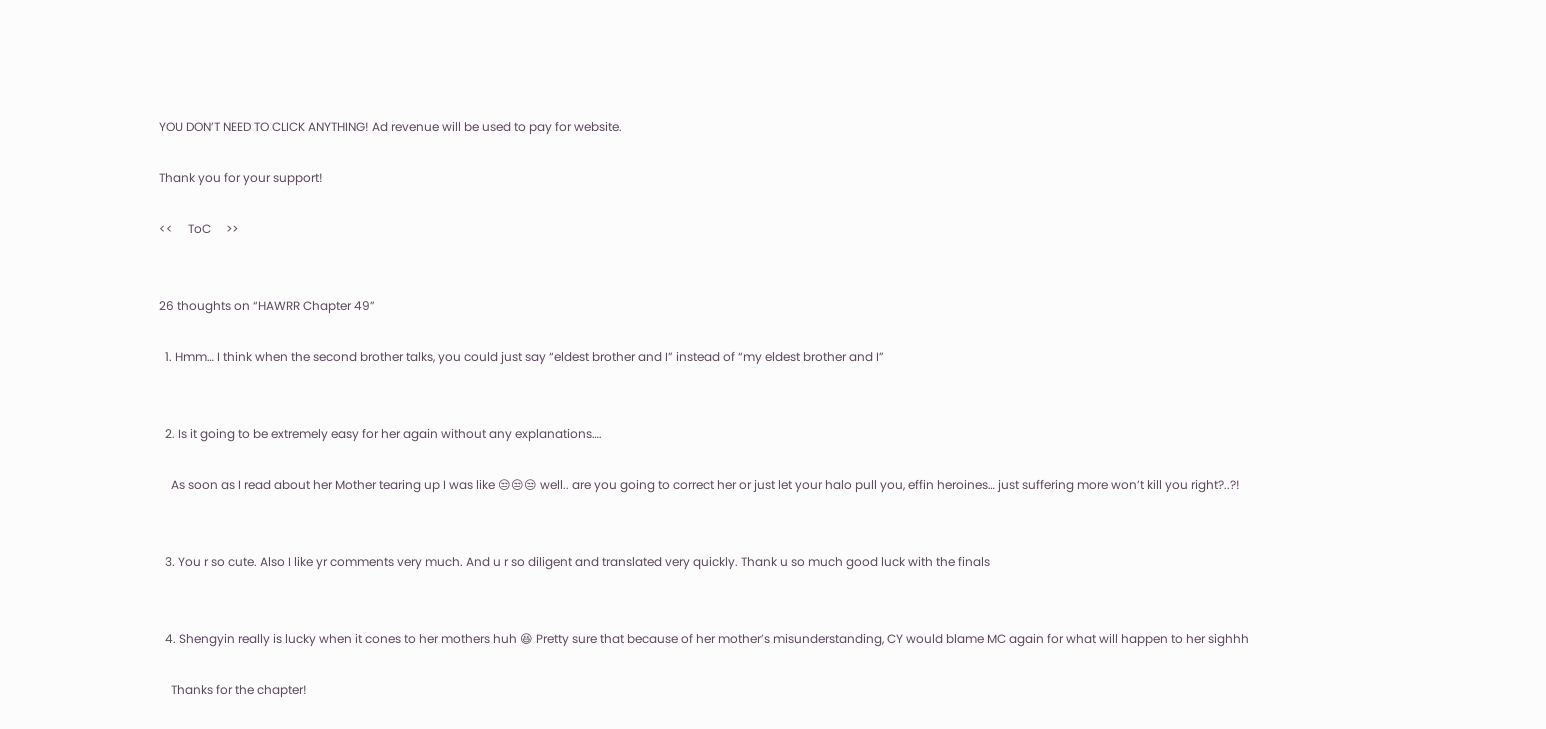YOU DON’T NEED TO CLICK ANYTHING! Ad revenue will be used to pay for website.

Thank you for your support!

<<     ToC     >>


26 thoughts on “HAWRR Chapter 49”

  1. Hmm… I think when the second brother talks, you could just say “eldest brother and I” instead of “my eldest brother and I”


  2. Is it going to be extremely easy for her again without any explanations….

    As soon as I read about her Mother tearing up I was like 😒😒😒 well.. are you going to correct her or just let your halo pull you, effin heroines… just suffering more won’t kill you right?..?!


  3. You r so cute. Also I like yr comments very much. And u r so diligent and translated very quickly. Thank u so much good luck with the finals


  4. Shengyin really is lucky when it cones to her mothers huh 😆 Pretty sure that because of her mother’s misunderstanding, CY would blame MC again for what will happen to her sighhh

    Thanks for the chapter!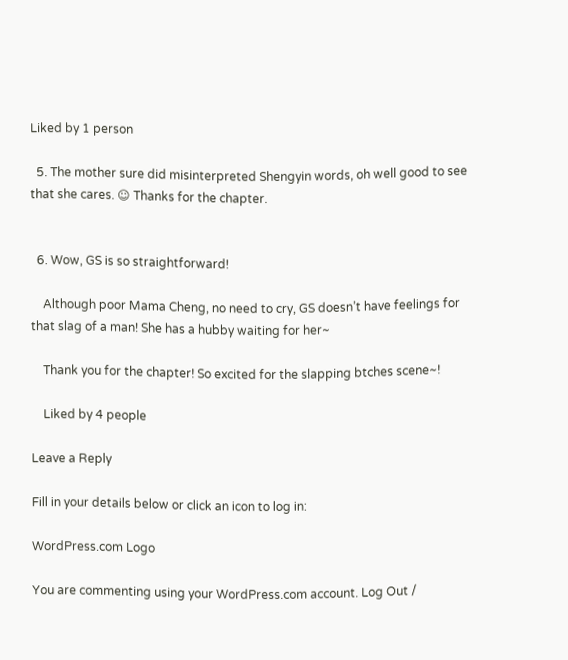Liked by 1 person

  5. The mother sure did misinterpreted Shengyin words, oh well good to see that she cares. ☺ Thanks for the chapter.


  6. Wow, GS is so straightforward!

    Although poor Mama Cheng, no need to cry, GS doesn’t have feelings for that slag of a man! She has a hubby waiting for her~

    Thank you for the chapter! So excited for the slapping btches scene~!

    Liked by 4 people

Leave a Reply

Fill in your details below or click an icon to log in:

WordPress.com Logo

You are commenting using your WordPress.com account. Log Out /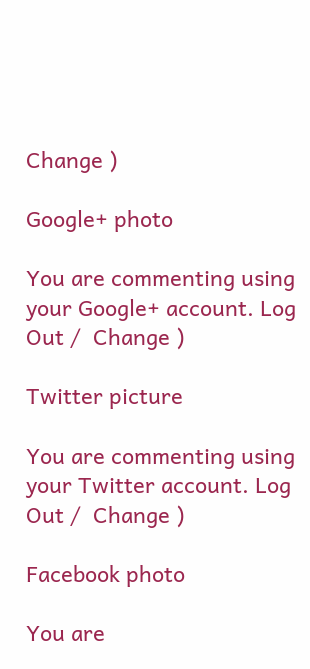Change )

Google+ photo

You are commenting using your Google+ account. Log Out /  Change )

Twitter picture

You are commenting using your Twitter account. Log Out /  Change )

Facebook photo

You are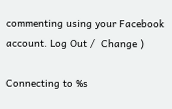commenting using your Facebook account. Log Out /  Change )

Connecting to %s